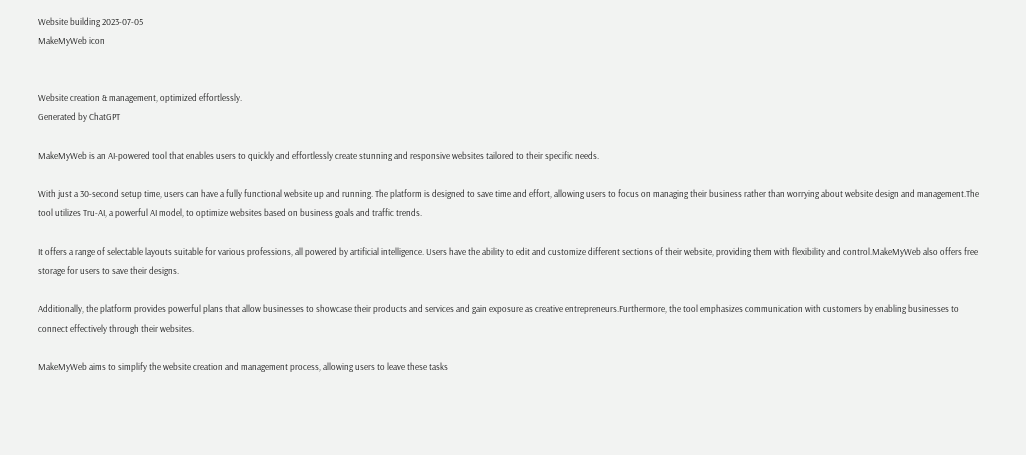Website building 2023-07-05
MakeMyWeb icon


Website creation & management, optimized effortlessly.
Generated by ChatGPT

MakeMyWeb is an AI-powered tool that enables users to quickly and effortlessly create stunning and responsive websites tailored to their specific needs.

With just a 30-second setup time, users can have a fully functional website up and running. The platform is designed to save time and effort, allowing users to focus on managing their business rather than worrying about website design and management.The tool utilizes Tru-AI, a powerful AI model, to optimize websites based on business goals and traffic trends.

It offers a range of selectable layouts suitable for various professions, all powered by artificial intelligence. Users have the ability to edit and customize different sections of their website, providing them with flexibility and control.MakeMyWeb also offers free storage for users to save their designs.

Additionally, the platform provides powerful plans that allow businesses to showcase their products and services and gain exposure as creative entrepreneurs.Furthermore, the tool emphasizes communication with customers by enabling businesses to connect effectively through their websites.

MakeMyWeb aims to simplify the website creation and management process, allowing users to leave these tasks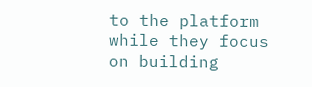to the platform while they focus on building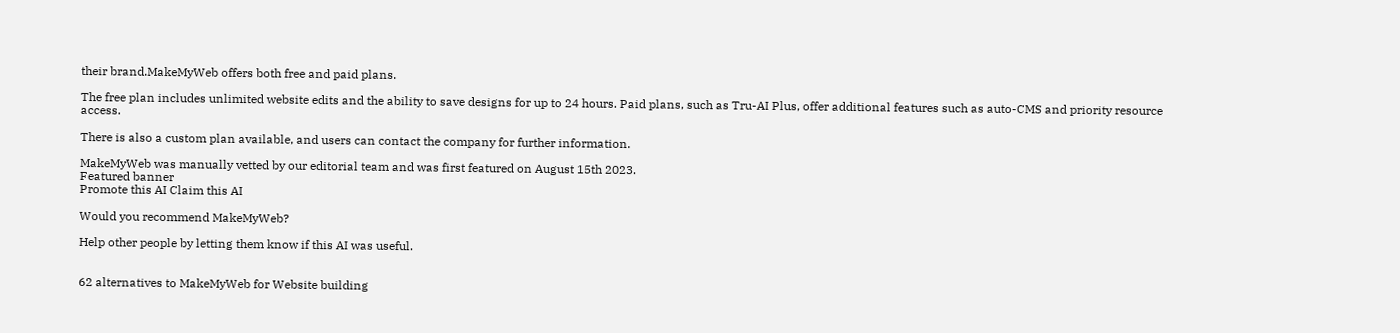their brand.MakeMyWeb offers both free and paid plans.

The free plan includes unlimited website edits and the ability to save designs for up to 24 hours. Paid plans, such as Tru-AI Plus, offer additional features such as auto-CMS and priority resource access.

There is also a custom plan available, and users can contact the company for further information.

MakeMyWeb was manually vetted by our editorial team and was first featured on August 15th 2023.
Featured banner
Promote this AI Claim this AI

Would you recommend MakeMyWeb?

Help other people by letting them know if this AI was useful.


62 alternatives to MakeMyWeb for Website building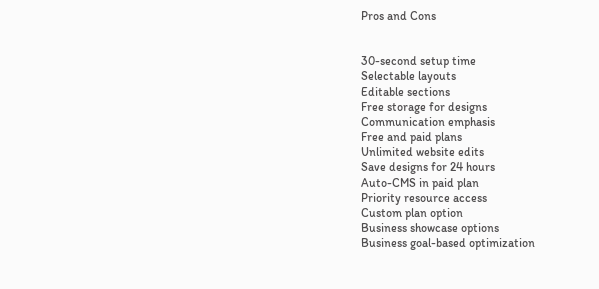Pros and Cons


30-second setup time
Selectable layouts
Editable sections
Free storage for designs
Communication emphasis
Free and paid plans
Unlimited website edits
Save designs for 24 hours
Auto-CMS in paid plan
Priority resource access
Custom plan option
Business showcase options
Business goal-based optimization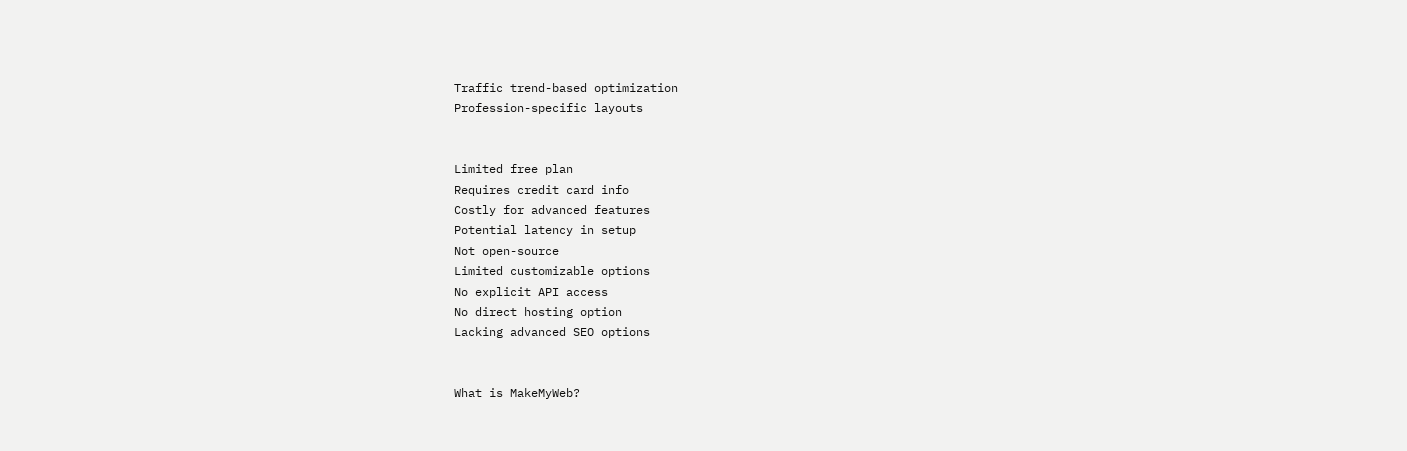Traffic trend-based optimization
Profession-specific layouts


Limited free plan
Requires credit card info
Costly for advanced features
Potential latency in setup
Not open-source
Limited customizable options
No explicit API access
No direct hosting option
Lacking advanced SEO options


What is MakeMyWeb?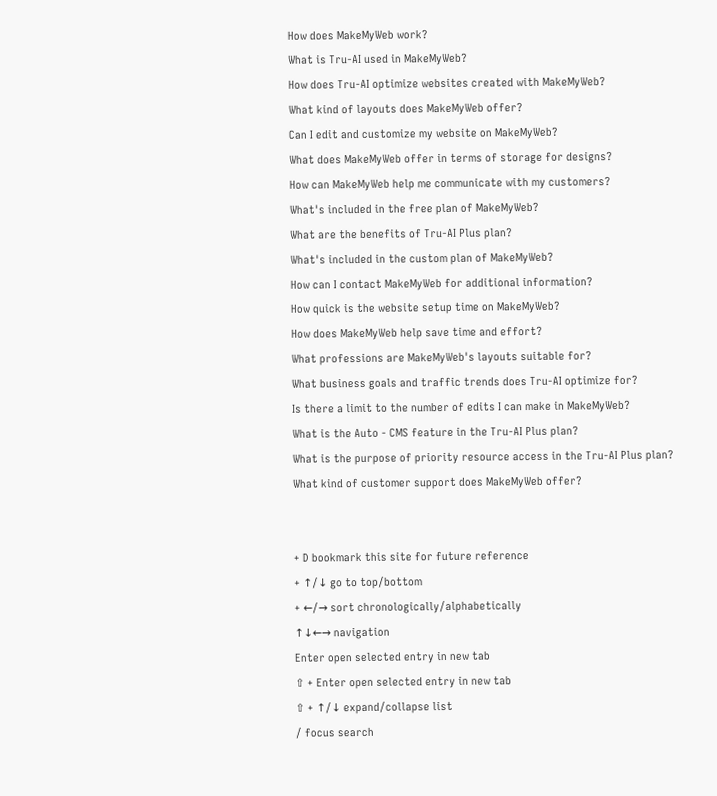How does MakeMyWeb work?
What is Tru-AI used in MakeMyWeb?
How does Tru-AI optimize websites created with MakeMyWeb?
What kind of layouts does MakeMyWeb offer?
Can I edit and customize my website on MakeMyWeb?
What does MakeMyWeb offer in terms of storage for designs?
How can MakeMyWeb help me communicate with my customers?
What's included in the free plan of MakeMyWeb?
What are the benefits of Tru-AI Plus plan?
What's included in the custom plan of MakeMyWeb?
How can I contact MakeMyWeb for additional information?
How quick is the website setup time on MakeMyWeb?
How does MakeMyWeb help save time and effort?
What professions are MakeMyWeb's layouts suitable for?
What business goals and traffic trends does Tru-AI optimize for?
Is there a limit to the number of edits I can make in MakeMyWeb?
What is the Auto - CMS feature in the Tru-AI Plus plan?
What is the purpose of priority resource access in the Tru-AI Plus plan?
What kind of customer support does MakeMyWeb offer?


+ D bookmark this site for future reference
+ ↑/↓ go to top/bottom
+ ←/→ sort chronologically/alphabetically
↑↓←→ navigation
Enter open selected entry in new tab
⇧ + Enter open selected entry in new tab
⇧ + ↑/↓ expand/collapse list
/ focus search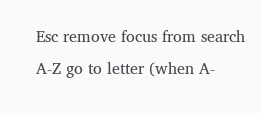Esc remove focus from search
A-Z go to letter (when A-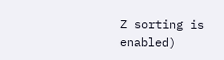Z sorting is enabled)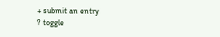+ submit an entry
? toggle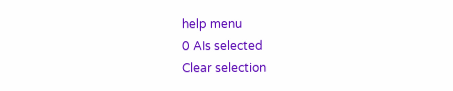help menu
0 AIs selected
Clear selection